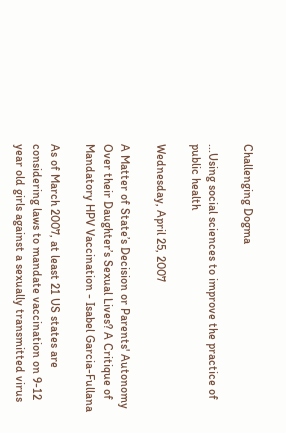Challenging Dogma

...Using social sciences to improve the practice of public health

Wednesday, April 25, 2007

A Matter of State’s Decision or Parents' Autonomy Over their Daughter’s Sexual Lives? A Critique of Mandatory HPV Vaccination - Isabel Garcia-Fullana

As of March 2007, at least 21 US states are considering laws to mandate vaccination on 9-12 year old girls against a sexually transmitted virus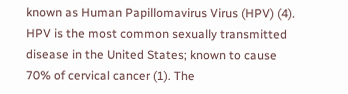known as Human Papillomavirus Virus (HPV) (4). HPV is the most common sexually transmitted disease in the United States; known to cause 70% of cervical cancer (1). The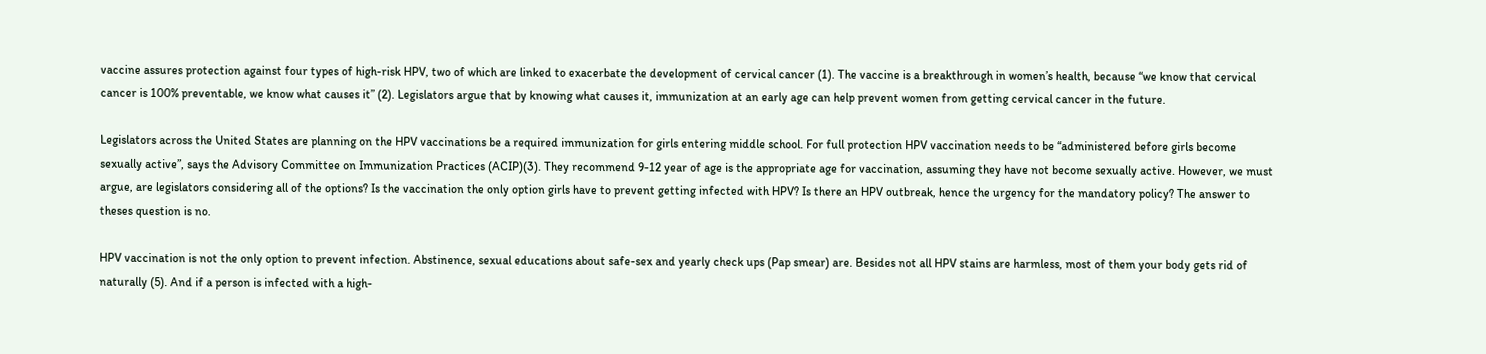vaccine assures protection against four types of high-risk HPV, two of which are linked to exacerbate the development of cervical cancer (1). The vaccine is a breakthrough in women’s health, because “we know that cervical cancer is 100% preventable, we know what causes it” (2). Legislators argue that by knowing what causes it, immunization at an early age can help prevent women from getting cervical cancer in the future.

Legislators across the United States are planning on the HPV vaccinations be a required immunization for girls entering middle school. For full protection HPV vaccination needs to be “administered before girls become sexually active”, says the Advisory Committee on Immunization Practices (ACIP)(3). They recommend 9-12 year of age is the appropriate age for vaccination, assuming they have not become sexually active. However, we must argue, are legislators considering all of the options? Is the vaccination the only option girls have to prevent getting infected with HPV? Is there an HPV outbreak, hence the urgency for the mandatory policy? The answer to theses question is no.

HPV vaccination is not the only option to prevent infection. Abstinence, sexual educations about safe-sex and yearly check ups (Pap smear) are. Besides not all HPV stains are harmless, most of them your body gets rid of naturally (5). And if a person is infected with a high-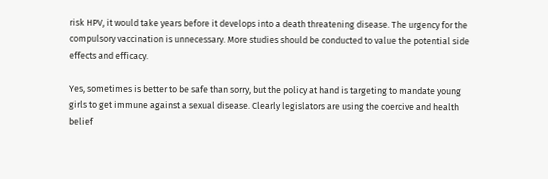risk HPV, it would take years before it develops into a death threatening disease. The urgency for the compulsory vaccination is unnecessary. More studies should be conducted to value the potential side effects and efficacy.

Yes, sometimes is better to be safe than sorry, but the policy at hand is targeting to mandate young girls to get immune against a sexual disease. Clearly legislators are using the coercive and health belief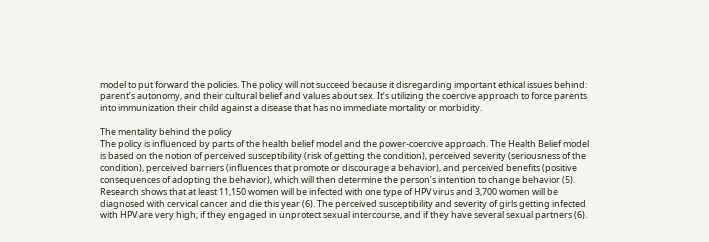model to put forward the policies. The policy will not succeed because it disregarding important ethical issues behind: parent’s autonomy, and their cultural belief and values about sex. It’s utilizing the coercive approach to force parents into immunization their child against a disease that has no immediate mortality or morbidity.

The mentality behind the policy
The policy is influenced by parts of the health belief model and the power-coercive approach. The Health Belief model is based on the notion of perceived susceptibility (risk of getting the condition), perceived severity (seriousness of the condition), perceived barriers (influences that promote or discourage a behavior), and perceived benefits (positive consequences of adopting the behavior), which will then determine the person’s intention to change behavior (5).
Research shows that at least 11,150 women will be infected with one type of HPV virus and 3,700 women will be diagnosed with cervical cancer and die this year (6). The perceived susceptibility and severity of girls getting infected with HPV are very high; if they engaged in unprotect sexual intercourse, and if they have several sexual partners (6).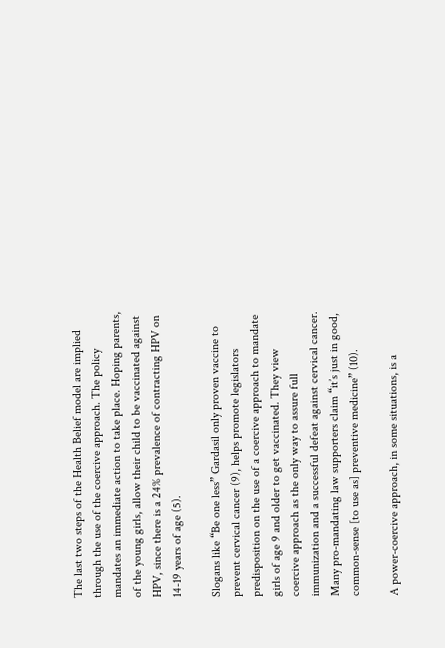The last two steps of the Health Belief model are implied through the use of the coercive approach. The policy mandates an immediate action to take place. Hoping parents, of the young girls, allow their child to be vaccinated against HPV, since there is a 24% prevalence of contracting HPV on 14-19 years of age (5).

Slogans like “Be one less” Gardasil only proven vaccine to prevent cervical cancer (9), helps promote legislators predisposition on the use of a coercive approach to mandate girls of age 9 and older to get vaccinated. They view coercive approach as the only way to assure full immunization and a successful defeat against cervical cancer. Many pro-mandating law supporters claim “it’s just in good, common-sense [to use as] preventive medicine” (10).

A power-coercive approach, in some situations, is a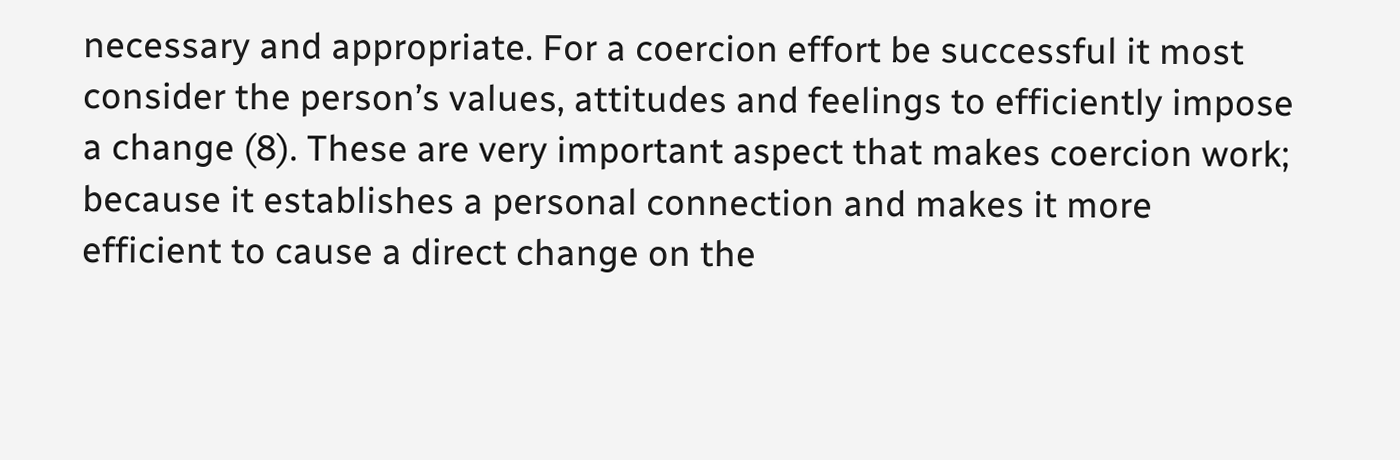necessary and appropriate. For a coercion effort be successful it most consider the person’s values, attitudes and feelings to efficiently impose a change (8). These are very important aspect that makes coercion work; because it establishes a personal connection and makes it more efficient to cause a direct change on the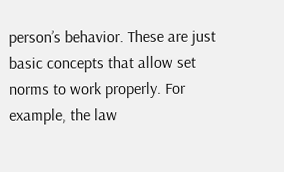person’s behavior. These are just basic concepts that allow set norms to work properly. For example, the law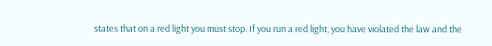states that on a red light you must stop. If you run a red light, you have violated the law and the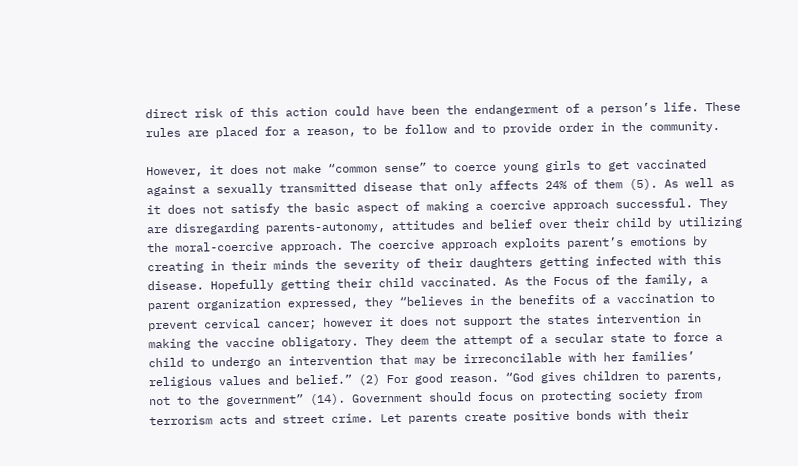direct risk of this action could have been the endangerment of a person’s life. These rules are placed for a reason, to be follow and to provide order in the community.

However, it does not make “common sense” to coerce young girls to get vaccinated against a sexually transmitted disease that only affects 24% of them (5). As well as it does not satisfy the basic aspect of making a coercive approach successful. They are disregarding parents-autonomy, attitudes and belief over their child by utilizing the moral-coercive approach. The coercive approach exploits parent’s emotions by creating in their minds the severity of their daughters getting infected with this disease. Hopefully getting their child vaccinated. As the Focus of the family, a parent organization expressed, they “believes in the benefits of a vaccination to prevent cervical cancer; however it does not support the states intervention in making the vaccine obligatory. They deem the attempt of a secular state to force a child to undergo an intervention that may be irreconcilable with her families’ religious values and belief.” (2) For good reason. “God gives children to parents, not to the government” (14). Government should focus on protecting society from terrorism acts and street crime. Let parents create positive bonds with their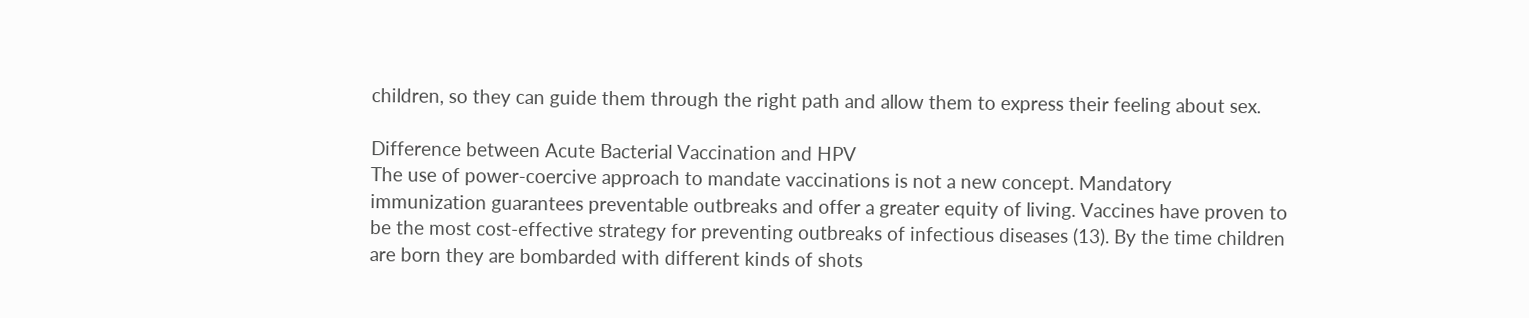children, so they can guide them through the right path and allow them to express their feeling about sex.

Difference between Acute Bacterial Vaccination and HPV
The use of power-coercive approach to mandate vaccinations is not a new concept. Mandatory immunization guarantees preventable outbreaks and offer a greater equity of living. Vaccines have proven to be the most cost-effective strategy for preventing outbreaks of infectious diseases (13). By the time children are born they are bombarded with different kinds of shots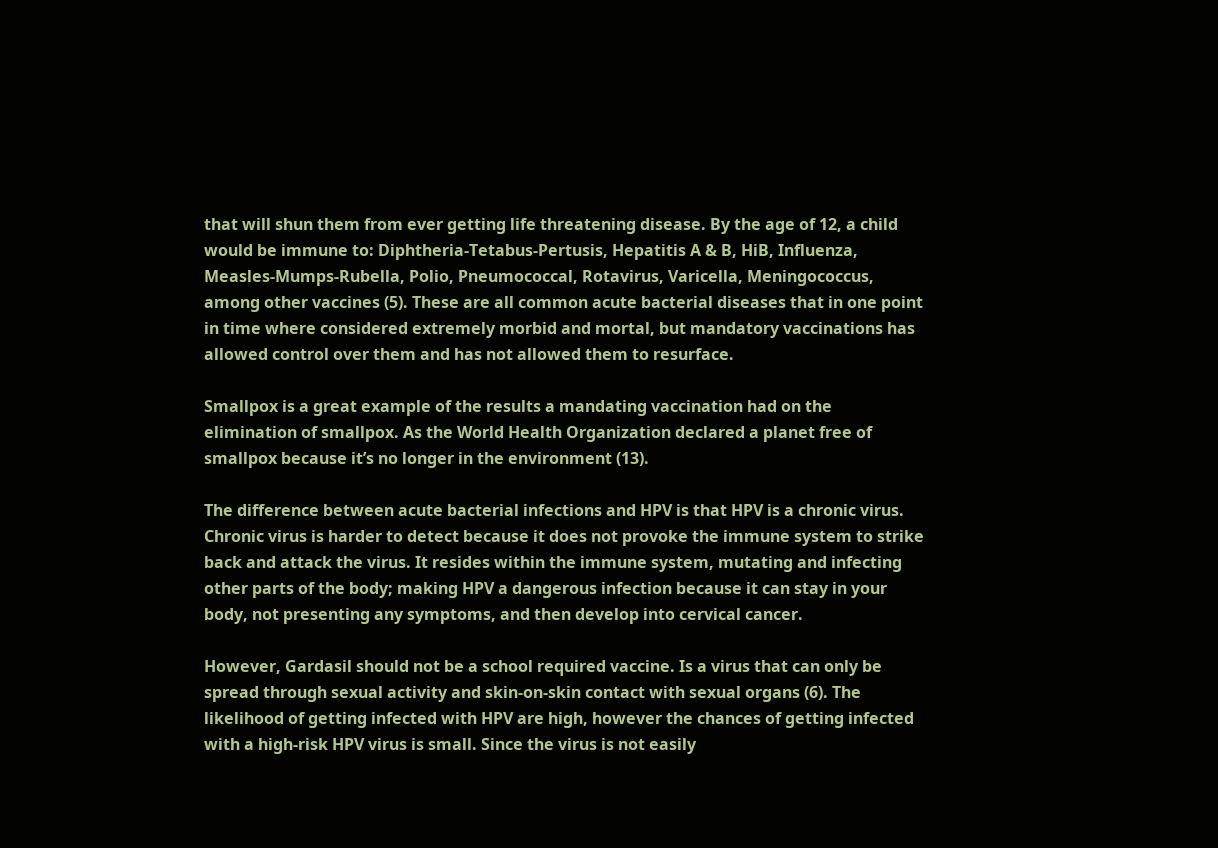that will shun them from ever getting life threatening disease. By the age of 12, a child would be immune to: Diphtheria-Tetabus-Pertusis, Hepatitis A & B, HiB, Influenza, Measles-Mumps-Rubella, Polio, Pneumococcal, Rotavirus, Varicella, Meningococcus, among other vaccines (5). These are all common acute bacterial diseases that in one point in time where considered extremely morbid and mortal, but mandatory vaccinations has allowed control over them and has not allowed them to resurface.

Smallpox is a great example of the results a mandating vaccination had on the elimination of smallpox. As the World Health Organization declared a planet free of smallpox because it’s no longer in the environment (13).

The difference between acute bacterial infections and HPV is that HPV is a chronic virus. Chronic virus is harder to detect because it does not provoke the immune system to strike back and attack the virus. It resides within the immune system, mutating and infecting other parts of the body; making HPV a dangerous infection because it can stay in your body, not presenting any symptoms, and then develop into cervical cancer.

However, Gardasil should not be a school required vaccine. Is a virus that can only be spread through sexual activity and skin-on-skin contact with sexual organs (6). The likelihood of getting infected with HPV are high, however the chances of getting infected with a high-risk HPV virus is small. Since the virus is not easily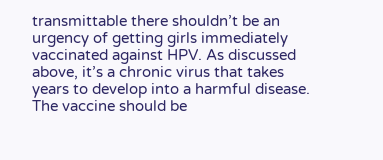transmittable there shouldn’t be an urgency of getting girls immediately vaccinated against HPV. As discussed above, it’s a chronic virus that takes years to develop into a harmful disease. The vaccine should be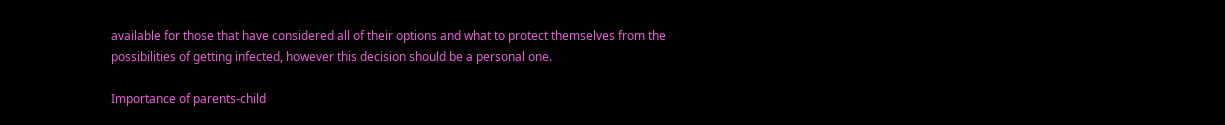available for those that have considered all of their options and what to protect themselves from the possibilities of getting infected, however this decision should be a personal one.

Importance of parents-child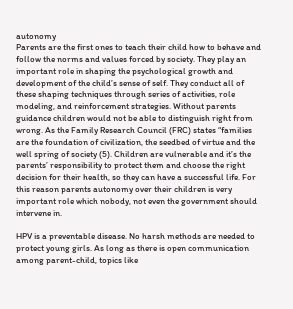autonomy
Parents are the first ones to teach their child how to behave and follow the norms and values forced by society. They play an important role in shaping the psychological growth and development of the child’s sense of self. They conduct all of these shaping techniques through series of activities, role modeling, and reinforcement strategies. Without parents guidance children would not be able to distinguish right from wrong. As the Family Research Council (FRC) states “families are the foundation of civilization, the seedbed of virtue and the well spring of society (5). Children are vulnerable and it’s the parents’ responsibility to protect them and choose the right decision for their health, so they can have a successful life. For this reason parents autonomy over their children is very important role which nobody, not even the government should intervene in.

HPV is a preventable disease. No harsh methods are needed to protect young girls. As long as there is open communication among parent-child, topics like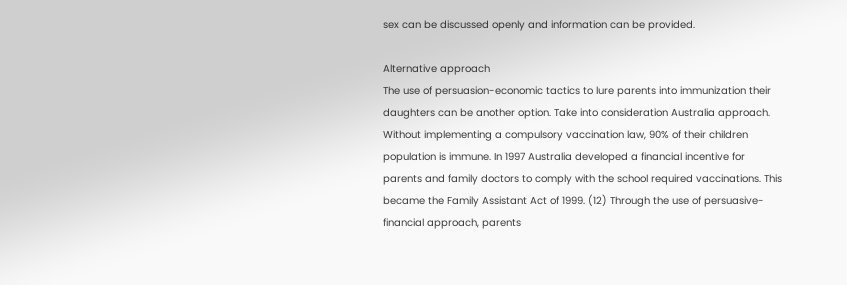sex can be discussed openly and information can be provided.

Alternative approach
The use of persuasion-economic tactics to lure parents into immunization their daughters can be another option. Take into consideration Australia approach. Without implementing a compulsory vaccination law, 90% of their children population is immune. In 1997 Australia developed a financial incentive for parents and family doctors to comply with the school required vaccinations. This became the Family Assistant Act of 1999. (12) Through the use of persuasive-financial approach, parents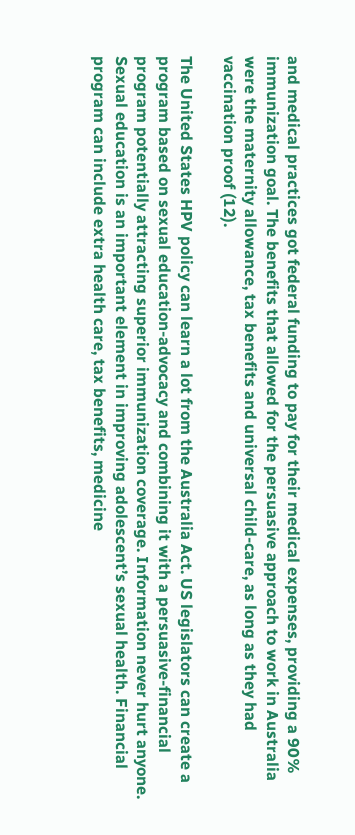and medical practices got federal funding to pay for their medical expenses, providing a 90% immunization goal. The benefits that allowed for the persuasive approach to work in Australia were the maternity allowance, tax benefits and universal child-care, as long as they had vaccination proof (12).

The United States HPV policy can learn a lot from the Australia Act. US legislators can create a program based on sexual education-advocacy and combining it with a persuasive-financial program potentially attracting superior immunization coverage. Information never hurt anyone. Sexual education is an important element in improving adolescent’s sexual health. Financial program can include extra health care, tax benefits, medicine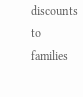discounts to families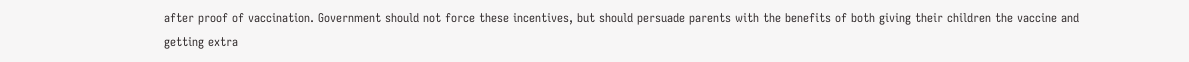after proof of vaccination. Government should not force these incentives, but should persuade parents with the benefits of both giving their children the vaccine and getting extra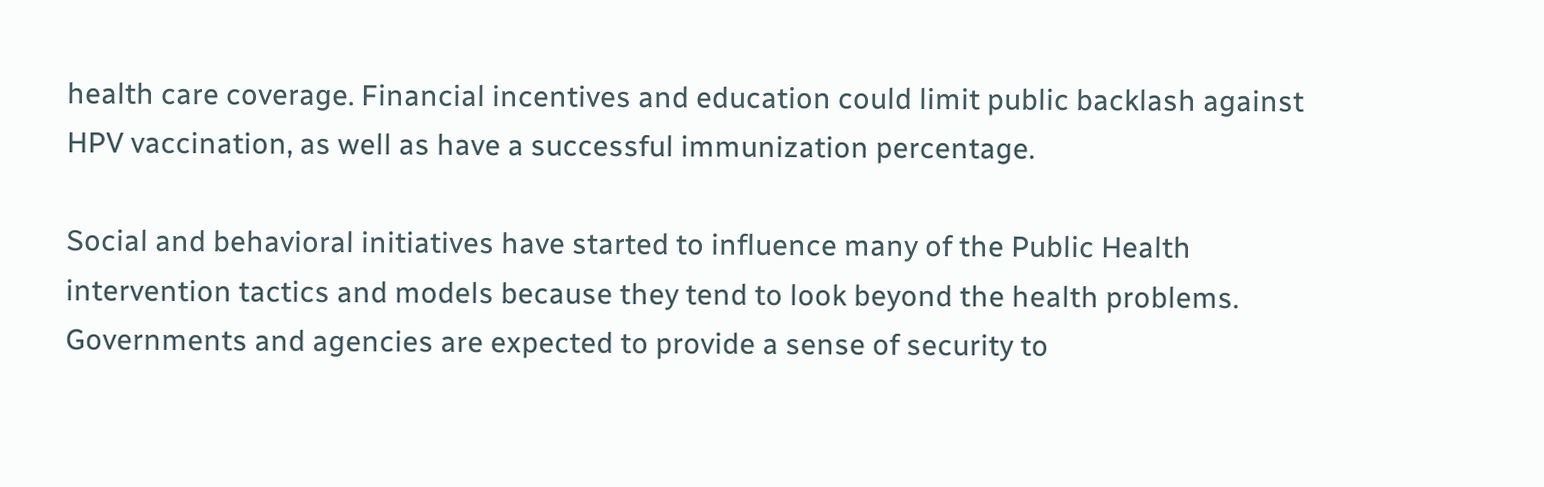health care coverage. Financial incentives and education could limit public backlash against HPV vaccination, as well as have a successful immunization percentage.

Social and behavioral initiatives have started to influence many of the Public Health intervention tactics and models because they tend to look beyond the health problems. Governments and agencies are expected to provide a sense of security to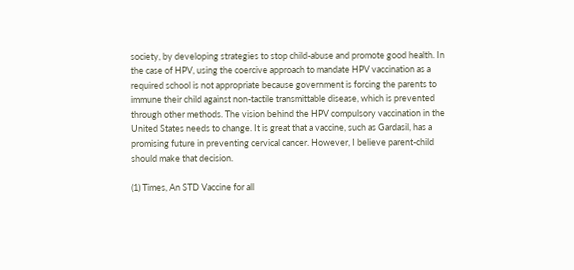society, by developing strategies to stop child-abuse and promote good health. In the case of HPV, using the coercive approach to mandate HPV vaccination as a required school is not appropriate because government is forcing the parents to immune their child against non-tactile transmittable disease, which is prevented through other methods. The vision behind the HPV compulsory vaccination in the United States needs to change. It is great that a vaccine, such as Gardasil, has a promising future in preventing cervical cancer. However, I believe parent-child should make that decision.

(1) Times, An STD Vaccine for all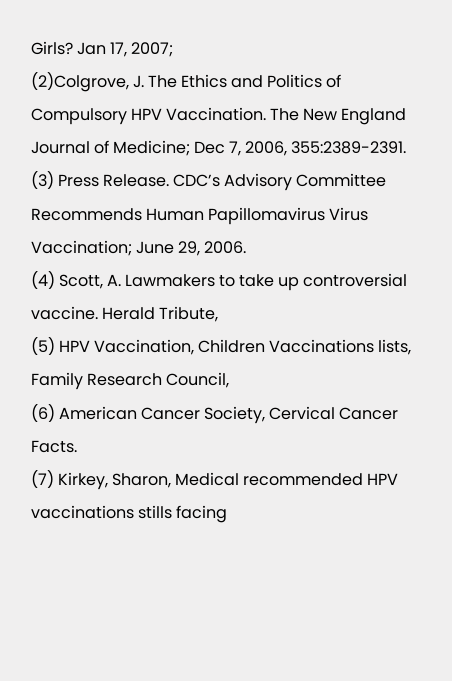Girls? Jan 17, 2007;
(2)Colgrove, J. The Ethics and Politics of Compulsory HPV Vaccination. The New England Journal of Medicine; Dec 7, 2006, 355:2389-2391.
(3) Press Release. CDC’s Advisory Committee Recommends Human Papillomavirus Virus Vaccination; June 29, 2006.
(4) Scott, A. Lawmakers to take up controversial vaccine. Herald Tribute,
(5) HPV Vaccination, Children Vaccinations lists, Family Research Council,
(6) American Cancer Society, Cervical Cancer Facts.
(7) Kirkey, Sharon, Medical recommended HPV vaccinations stills facing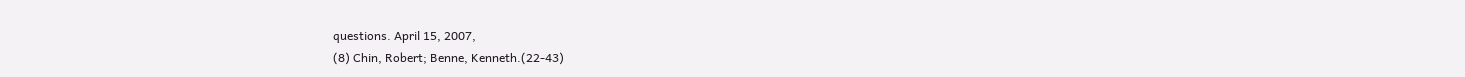questions. April 15, 2007,
(8) Chin, Robert; Benne, Kenneth.(22-43)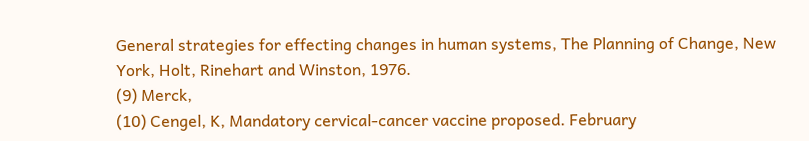General strategies for effecting changes in human systems, The Planning of Change, New York, Holt, Rinehart and Winston, 1976.
(9) Merck,
(10) Cengel, K, Mandatory cervical-cancer vaccine proposed. February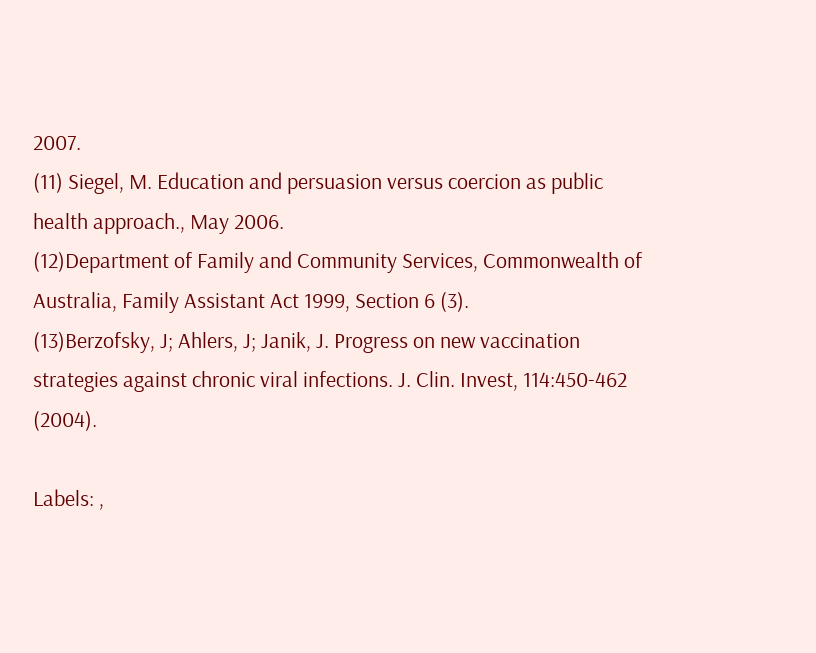2007.
(11) Siegel, M. Education and persuasion versus coercion as public health approach., May 2006.
(12)Department of Family and Community Services, Commonwealth of Australia, Family Assistant Act 1999, Section 6 (3).
(13)Berzofsky, J; Ahlers, J; Janik, J. Progress on new vaccination strategies against chronic viral infections. J. Clin. Invest, 114:450-462 (2004).

Labels: ,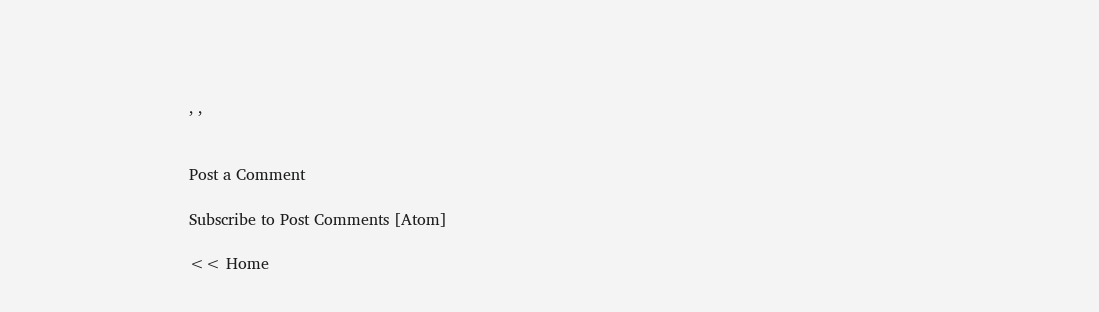, ,


Post a Comment

Subscribe to Post Comments [Atom]

<< Home